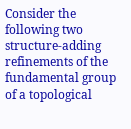Consider the following two structure-adding refinements of the fundamental group of a topological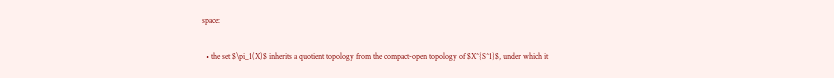space:

  • the set $\pi_1(X)$ inherits a quotient topology from the compact-open topology of $X^{S^1}$, under which it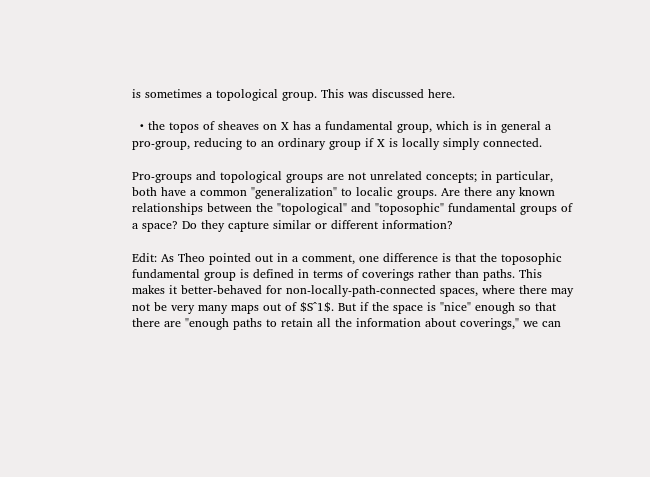is sometimes a topological group. This was discussed here.

  • the topos of sheaves on X has a fundamental group, which is in general a pro-group, reducing to an ordinary group if X is locally simply connected.

Pro-groups and topological groups are not unrelated concepts; in particular, both have a common "generalization" to localic groups. Are there any known relationships between the "topological" and "toposophic" fundamental groups of a space? Do they capture similar or different information?

Edit: As Theo pointed out in a comment, one difference is that the toposophic fundamental group is defined in terms of coverings rather than paths. This makes it better-behaved for non-locally-path-connected spaces, where there may not be very many maps out of $S^1$. But if the space is "nice" enough so that there are "enough paths to retain all the information about coverings," we can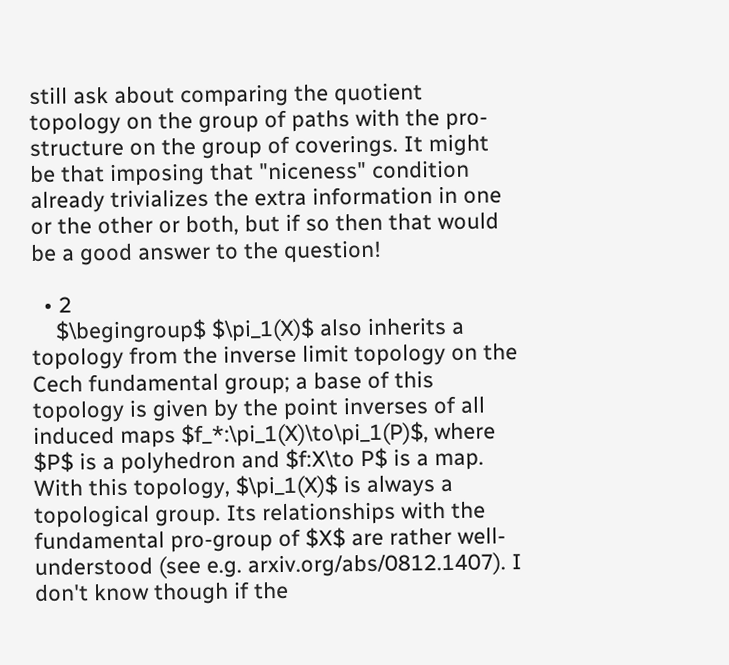still ask about comparing the quotient topology on the group of paths with the pro-structure on the group of coverings. It might be that imposing that "niceness" condition already trivializes the extra information in one or the other or both, but if so then that would be a good answer to the question!

  • 2
    $\begingroup$ $\pi_1(X)$ also inherits a topology from the inverse limit topology on the Cech fundamental group; a base of this topology is given by the point inverses of all induced maps $f_*:\pi_1(X)\to\pi_1(P)$, where $P$ is a polyhedron and $f:X\to P$ is a map. With this topology, $\pi_1(X)$ is always a topological group. Its relationships with the fundamental pro-group of $X$ are rather well-understood (see e.g. arxiv.org/abs/0812.1407). I don't know though if the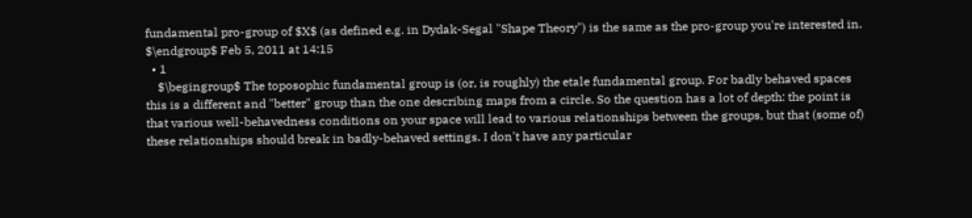fundamental pro-group of $X$ (as defined e.g. in Dydak-Segal "Shape Theory") is the same as the pro-group you're interested in. $\endgroup$ Feb 5, 2011 at 14:15
  • 1
    $\begingroup$ The toposophic fundamental group is (or, is roughly) the etale fundamental group. For badly behaved spaces this is a different and "better" group than the one describing maps from a circle. So the question has a lot of depth: the point is that various well-behavedness conditions on your space will lead to various relationships between the groups, but that (some of) these relationships should break in badly-behaved settings. I don't have any particular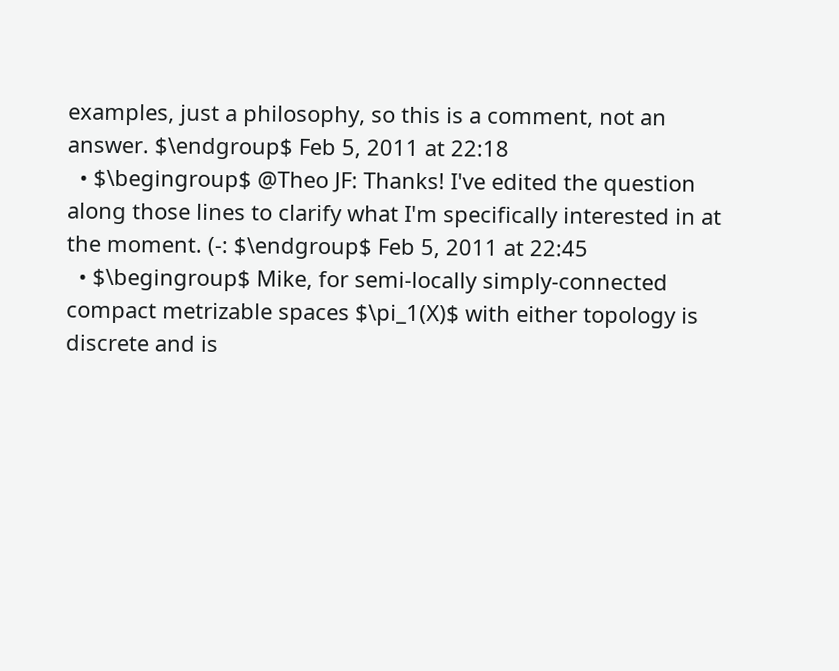examples, just a philosophy, so this is a comment, not an answer. $\endgroup$ Feb 5, 2011 at 22:18
  • $\begingroup$ @Theo JF: Thanks! I've edited the question along those lines to clarify what I'm specifically interested in at the moment. (-: $\endgroup$ Feb 5, 2011 at 22:45
  • $\begingroup$ Mike, for semi-locally simply-connected compact metrizable spaces $\pi_1(X)$ with either topology is discrete and is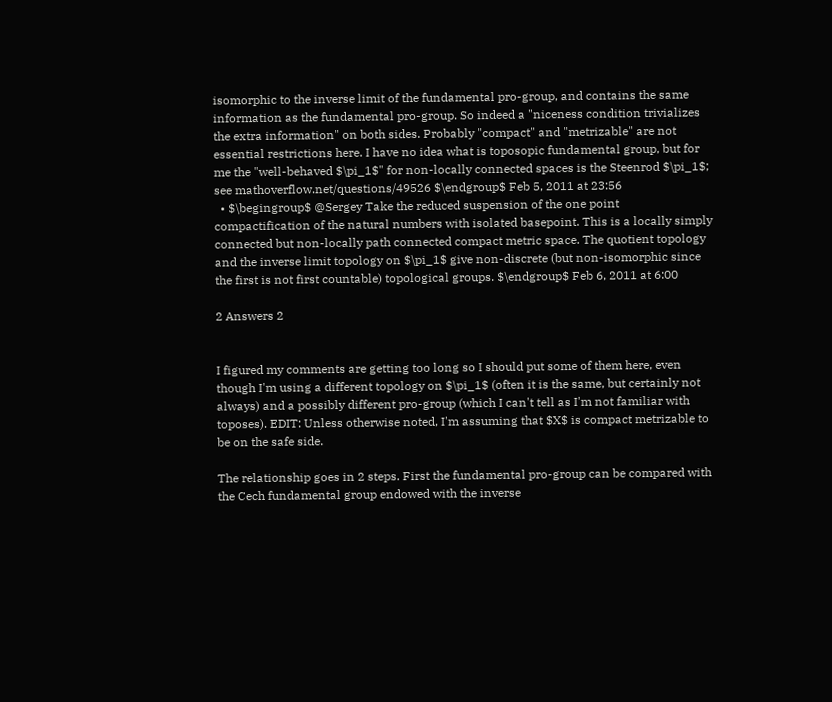isomorphic to the inverse limit of the fundamental pro-group, and contains the same information as the fundamental pro-group. So indeed a "niceness condition trivializes the extra information" on both sides. Probably "compact" and "metrizable" are not essential restrictions here. I have no idea what is toposopic fundamental group, but for me the "well-behaved $\pi_1$" for non-locally connected spaces is the Steenrod $\pi_1$; see mathoverflow.net/questions/49526 $\endgroup$ Feb 5, 2011 at 23:56
  • $\begingroup$ @Sergey Take the reduced suspension of the one point compactification of the natural numbers with isolated basepoint. This is a locally simply connected but non-locally path connected compact metric space. The quotient topology and the inverse limit topology on $\pi_1$ give non-discrete (but non-isomorphic since the first is not first countable) topological groups. $\endgroup$ Feb 6, 2011 at 6:00

2 Answers 2


I figured my comments are getting too long so I should put some of them here, even though I'm using a different topology on $\pi_1$ (often it is the same, but certainly not always) and a possibly different pro-group (which I can't tell as I'm not familiar with toposes). EDIT: Unless otherwise noted, I'm assuming that $X$ is compact metrizable to be on the safe side.

The relationship goes in 2 steps. First the fundamental pro-group can be compared with the Cech fundamental group endowed with the inverse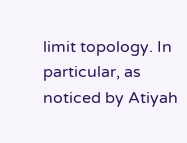limit topology. In particular, as noticed by Atiyah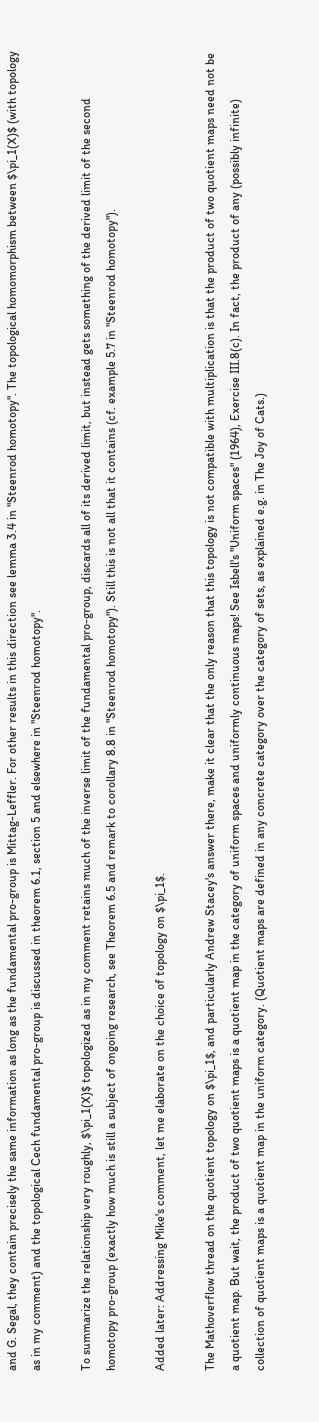and G. Segal, they contain precisely the same information as long as the fundamental pro-group is Mittag-Leffler. For other results in this direction see lemma 3.4 in "Steenrod homotopy". The topological homomorphism between $\pi_1(X)$ (with topology as in my comment) and the topological Cech fundamental pro-group is discussed in theorem 6.1, section 5 and elsewhere in "Steenrod homotopy".

To summarize the relationship very roughly, $\pi_1(X)$ topologized as in my comment retains much of the inverse limit of the fundamental pro-group, discards all of its derived limit, but instead gets something of the derived limit of the second homotopy pro-group (exactly how much is still a subject of ongoing research, see Theorem 6.5 and remark to corollary 8.8 in "Steenrod homotopy"). Still this is not all that it contains (cf. example 5.7 in "Steenrod homotopy").

Added later: Addressing Mike's comment, let me elaborate on the choice of topology on $\pi_1$.

The Mathoverflow thread on the quotient topology on $\pi_1$, and particularly Andrew Stacey's answer there, make it clear that the only reason that this topology is not compatible with multiplication is that the product of two quotient maps need not be a quotient map. But wait, the product of two quotient maps is a quotient map in the category of uniform spaces and uniformly continuous maps! See Isbell's "Uniform spaces" (1964), Exercise III.8(c). In fact, the product of any (possibly infinite) collection of quotient maps is a quotient map in the uniform category. (Quotient maps are defined in any concrete category over the category of sets, as explained e.g. in The Joy of Cats.)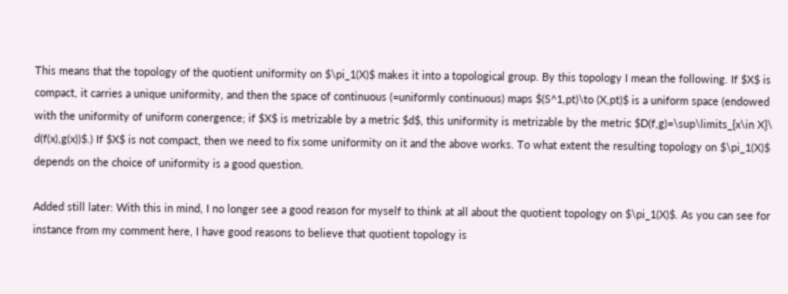This means that the topology of the quotient uniformity on $\pi_1(X)$ makes it into a topological group. By this topology I mean the following. If $X$ is compact, it carries a unique uniformity, and then the space of continuous (=uniformly continuous) maps $(S^1,pt)\to (X,pt)$ is a uniform space (endowed with the uniformity of uniform conergence; if $X$ is metrizable by a metric $d$, this uniformity is metrizable by the metric $D(f,g)=\sup\limits_{x\in X}\ d(f(x),g(x))$.) If $X$ is not compact, then we need to fix some uniformity on it and the above works. To what extent the resulting topology on $\pi_1(X)$ depends on the choice of uniformity is a good question.

Added still later: With this in mind, I no longer see a good reason for myself to think at all about the quotient topology on $\pi_1(X)$. As you can see for instance from my comment here, I have good reasons to believe that quotient topology is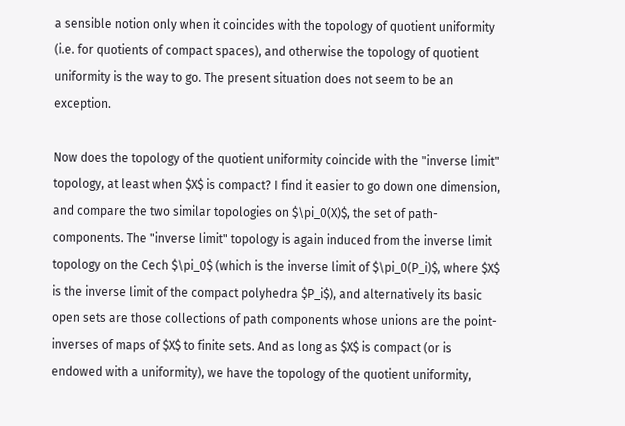a sensible notion only when it coincides with the topology of quotient uniformity (i.e. for quotients of compact spaces), and otherwise the topology of quotient uniformity is the way to go. The present situation does not seem to be an exception.

Now does the topology of the quotient uniformity coincide with the "inverse limit" topology, at least when $X$ is compact? I find it easier to go down one dimension, and compare the two similar topologies on $\pi_0(X)$, the set of path-components. The "inverse limit" topology is again induced from the inverse limit topology on the Cech $\pi_0$ (which is the inverse limit of $\pi_0(P_i)$, where $X$ is the inverse limit of the compact polyhedra $P_i$), and alternatively its basic open sets are those collections of path components whose unions are the point-inverses of maps of $X$ to finite sets. And as long as $X$ is compact (or is endowed with a uniformity), we have the topology of the quotient uniformity,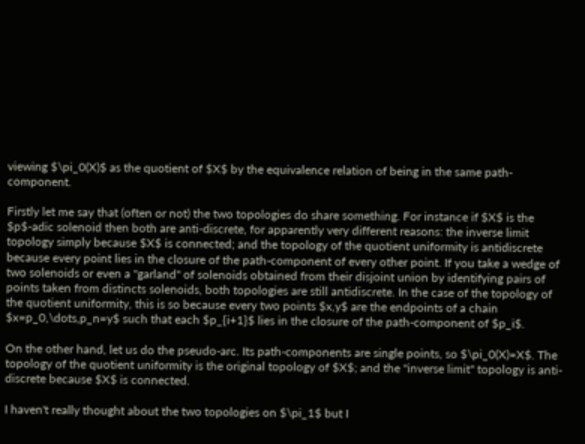viewing $\pi_0(X)$ as the quotient of $X$ by the equivalence relation of being in the same path-component.

Firstly let me say that (often or not) the two topologies do share something. For instance if $X$ is the $p$-adic solenoid then both are anti-discrete, for apparently very different reasons: the inverse limit topology simply because $X$ is connected; and the topology of the quotient uniformity is antidiscrete because every point lies in the closure of the path-component of every other point. If you take a wedge of two solenoids or even a "garland" of solenoids obtained from their disjoint union by identifying pairs of points taken from distincts solenoids, both topologies are still antidiscrete. In the case of the topology of the quotient uniformity, this is so because every two points $x,y$ are the endpoints of a chain $x=p_0,\dots,p_n=y$ such that each $p_{i+1}$ lies in the closure of the path-component of $p_i$.

On the other hand, let us do the pseudo-arc. Its path-components are single points, so $\pi_0(X)=X$. The topology of the quotient uniformity is the original topology of $X$; and the "inverse limit" topology is anti-discrete because $X$ is connected.

I haven't really thought about the two topologies on $\pi_1$ but I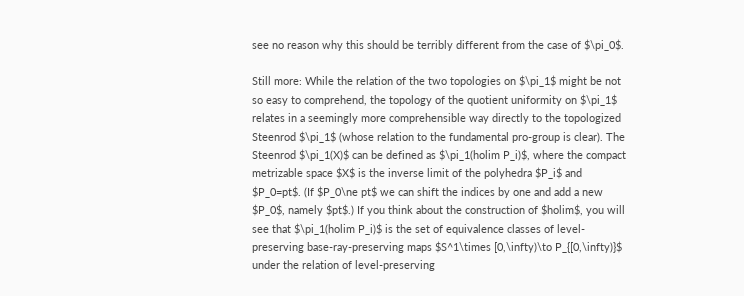see no reason why this should be terribly different from the case of $\pi_0$.

Still more: While the relation of the two topologies on $\pi_1$ might be not so easy to comprehend, the topology of the quotient uniformity on $\pi_1$ relates in a seemingly more comprehensible way directly to the topologized Steenrod $\pi_1$ (whose relation to the fundamental pro-group is clear). The Steenrod $\pi_1(X)$ can be defined as $\pi_1(holim P_i)$, where the compact metrizable space $X$ is the inverse limit of the polyhedra $P_i$ and $P_0=pt$. (If $P_0\ne pt$ we can shift the indices by one and add a new $P_0$, namely $pt$.) If you think about the construction of $holim$, you will see that $\pi_1(holim P_i)$ is the set of equivalence classes of level-preserving base-ray-preserving maps $S^1\times [0,\infty)\to P_{[0,\infty)}$ under the relation of level-preserving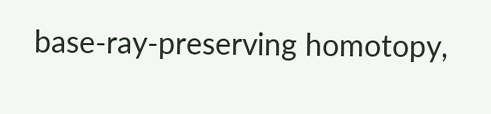base-ray-preserving homotopy,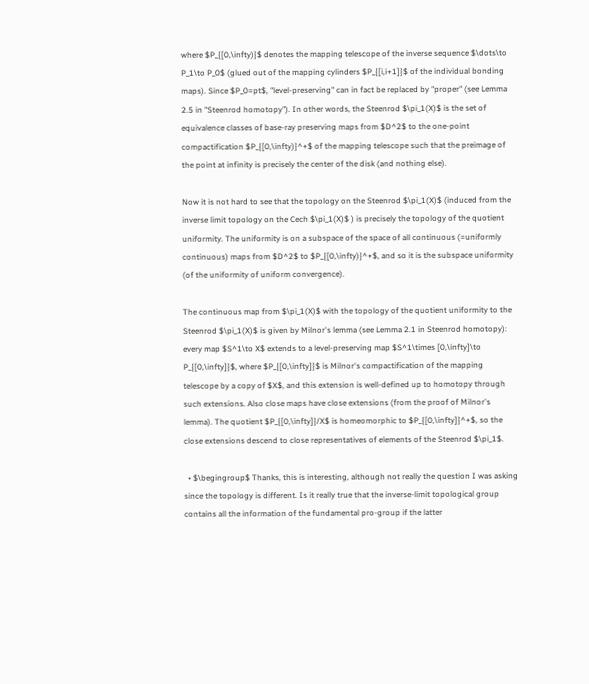where $P_{[0,\infty)}$ denotes the mapping telescope of the inverse sequence $\dots\to P_1\to P_0$ (glued out of the mapping cylinders $P_{[i,i+1]}$ of the individual bonding maps). Since $P_0=pt$, "level-preserving" can in fact be replaced by "proper" (see Lemma 2.5 in "Steenrod homotopy"). In other words, the Steenrod $\pi_1(X)$ is the set of equivalence classes of base-ray preserving maps from $D^2$ to the one-point compactification $P_{[0,\infty)}^+$ of the mapping telescope such that the preimage of the point at infinity is precisely the center of the disk (and nothing else).

Now it is not hard to see that the topology on the Steenrod $\pi_1(X)$ (induced from the inverse limit topology on the Cech $\pi_1(X)$ ) is precisely the topology of the quotient uniformity. The uniformity is on a subspace of the space of all continuous (=uniformly continuous) maps from $D^2$ to $P_{[0,\infty)}^+$, and so it is the subspace uniformity (of the uniformity of uniform convergence).

The continuous map from $\pi_1(X)$ with the topology of the quotient uniformity to the Steenrod $\pi_1(X)$ is given by Milnor's lemma (see Lemma 2.1 in Steenrod homotopy): every map $S^1\to X$ extends to a level-preserving map $S^1\times [0,\infty]\to P_{[0,\infty]}$, where $P_{[0,\infty]}$ is Milnor's compactification of the mapping telescope by a copy of $X$, and this extension is well-defined up to homotopy through such extensions. Also close maps have close extensions (from the proof of Milnor's lemma). The quotient $P_{[0,\infty]}/X$ is homeomorphic to $P_{[0,\infty]}^+$, so the close extensions descend to close representatives of elements of the Steenrod $\pi_1$.

  • $\begingroup$ Thanks, this is interesting, although not really the question I was asking since the topology is different. Is it really true that the inverse-limit topological group contains all the information of the fundamental pro-group if the latter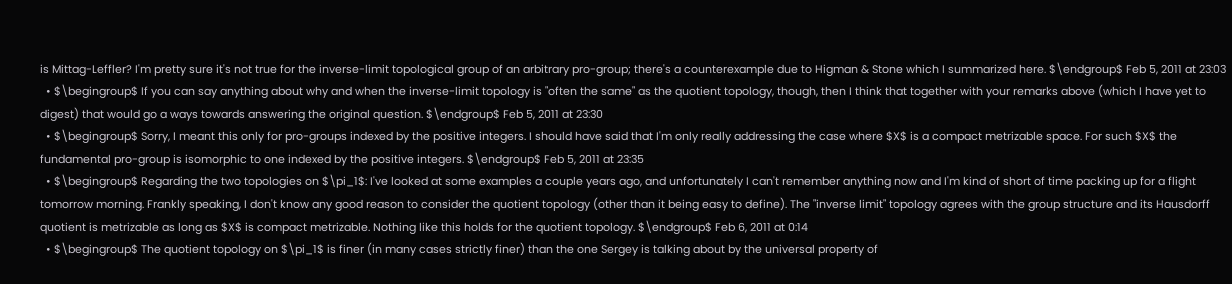is Mittag-Leffler? I'm pretty sure it's not true for the inverse-limit topological group of an arbitrary pro-group; there's a counterexample due to Higman & Stone which I summarized here. $\endgroup$ Feb 5, 2011 at 23:03
  • $\begingroup$ If you can say anything about why and when the inverse-limit topology is "often the same" as the quotient topology, though, then I think that together with your remarks above (which I have yet to digest) that would go a ways towards answering the original question. $\endgroup$ Feb 5, 2011 at 23:30
  • $\begingroup$ Sorry, I meant this only for pro-groups indexed by the positive integers. I should have said that I'm only really addressing the case where $X$ is a compact metrizable space. For such $X$ the fundamental pro-group is isomorphic to one indexed by the positive integers. $\endgroup$ Feb 5, 2011 at 23:35
  • $\begingroup$ Regarding the two topologies on $\pi_1$: I've looked at some examples a couple years ago, and unfortunately I can't remember anything now and I'm kind of short of time packing up for a flight tomorrow morning. Frankly speaking, I don't know any good reason to consider the quotient topology (other than it being easy to define). The "inverse limit" topology agrees with the group structure and its Hausdorff quotient is metrizable as long as $X$ is compact metrizable. Nothing like this holds for the quotient topology. $\endgroup$ Feb 6, 2011 at 0:14
  • $\begingroup$ The quotient topology on $\pi_1$ is finer (in many cases strictly finer) than the one Sergey is talking about by the universal property of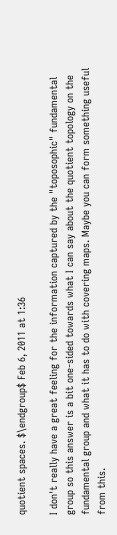quotient spaces. $\endgroup$ Feb 6, 2011 at 1:36

I don't really have a great feeling for the information captured by the "toposophic" fundamental group so this answer is a bit one-sided towards what I can say about the quotient topology on the fundamental group and what it has to do with covering maps. Maybe you can form something useful from this.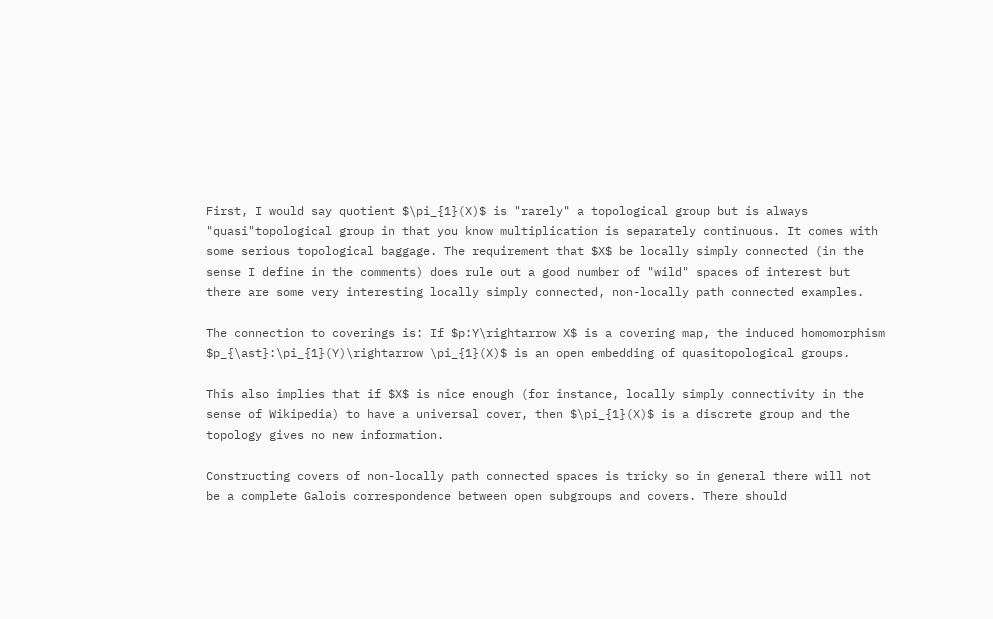First, I would say quotient $\pi_{1}(X)$ is "rarely" a topological group but is always "quasi"topological group in that you know multiplication is separately continuous. It comes with some serious topological baggage. The requirement that $X$ be locally simply connected (in the sense I define in the comments) does rule out a good number of "wild" spaces of interest but there are some very interesting locally simply connected, non-locally path connected examples.

The connection to coverings is: If $p:Y\rightarrow X$ is a covering map, the induced homomorphism $p_{\ast}:\pi_{1}(Y)\rightarrow \pi_{1}(X)$ is an open embedding of quasitopological groups.

This also implies that if $X$ is nice enough (for instance, locally simply connectivity in the sense of Wikipedia) to have a universal cover, then $\pi_{1}(X)$ is a discrete group and the topology gives no new information.

Constructing covers of non-locally path connected spaces is tricky so in general there will not be a complete Galois correspondence between open subgroups and covers. There should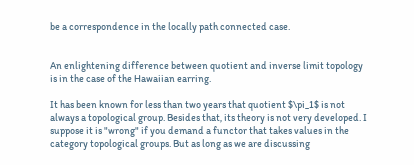be a correspondence in the locally path connected case.


An enlightening difference between quotient and inverse limit topology is in the case of the Hawaiian earring.

It has been known for less than two years that quotient $\pi_1$ is not always a topological group. Besides that, its theory is not very developed. I suppose it is "wrong" if you demand a functor that takes values in the category topological groups. But as long as we are discussing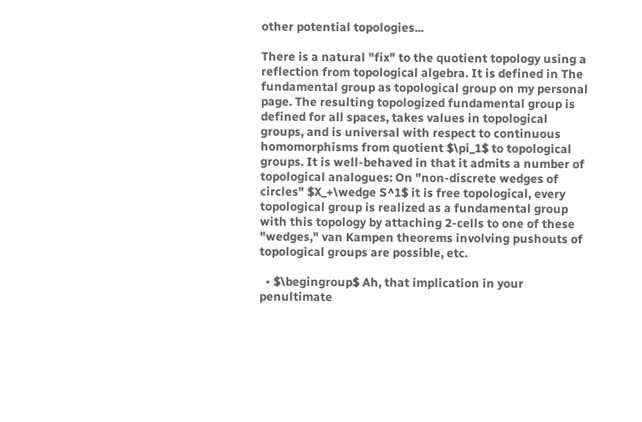other potential topologies...

There is a natural "fix" to the quotient topology using a reflection from topological algebra. It is defined in The fundamental group as topological group on my personal page. The resulting topologized fundamental group is defined for all spaces, takes values in topological groups, and is universal with respect to continuous homomorphisms from quotient $\pi_1$ to topological groups. It is well-behaved in that it admits a number of topological analogues: On "non-discrete wedges of circles" $X_+\wedge S^1$ it is free topological, every topological group is realized as a fundamental group with this topology by attaching 2-cells to one of these "wedges," van Kampen theorems involving pushouts of topological groups are possible, etc.

  • $\begingroup$ Ah, that implication in your penultimate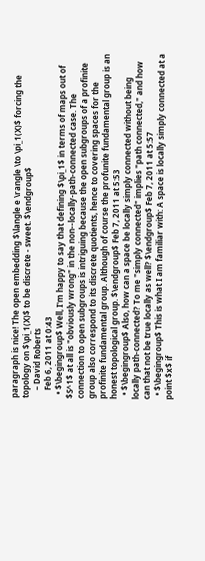paragraph is nice! The open embedding $\langle e \rangle \to \pi_1(X)$ forcing the topology on $\pi_1(X)$ to be discrete - sweet. $\endgroup$
    – David Roberts
    Feb 6, 2011 at 0:43
  • $\begingroup$ Well, I'm happy to say that defining $\pi_1$ in terms of maps out of $S^1$ at all is "obviously wrong" in the non--locally-path-connected case. The connection to open subgroups is intriguing because the open subgroups of a profinite group also correspond to its discrete quotients, hence to covering spaces for the profinite fundamental group. Although of course the profunite fundamental group is an honest topological group. $\endgroup$ Feb 7, 2011 at 5:53
  • $\begingroup$ Also, how can a space be locally simply connected without being locally path-connected? To me "simply connected" implies "path connected," and how can that not be true locally as well? $\endgroup$ Feb 7, 2011 at 5:57
  • $\begingroup$ This is what I am familiar with: A space is locally simply connected at a point $x$ if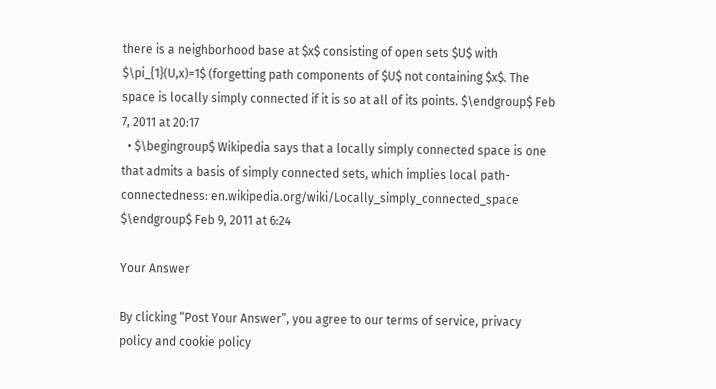there is a neighborhood base at $x$ consisting of open sets $U$ with $\pi_{1}(U,x)=1$ (forgetting path components of $U$ not containing $x$. The space is locally simply connected if it is so at all of its points. $\endgroup$ Feb 7, 2011 at 20:17
  • $\begingroup$ Wikipedia says that a locally simply connected space is one that admits a basis of simply connected sets, which implies local path-connectedness: en.wikipedia.org/wiki/Locally_simply_connected_space $\endgroup$ Feb 9, 2011 at 6:24

Your Answer

By clicking “Post Your Answer”, you agree to our terms of service, privacy policy and cookie policy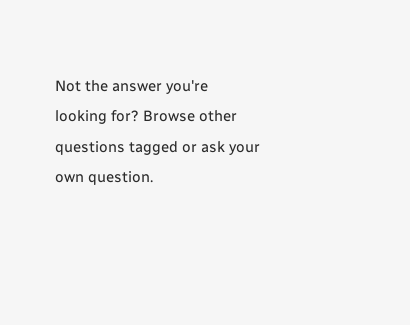Not the answer you're looking for? Browse other questions tagged or ask your own question.